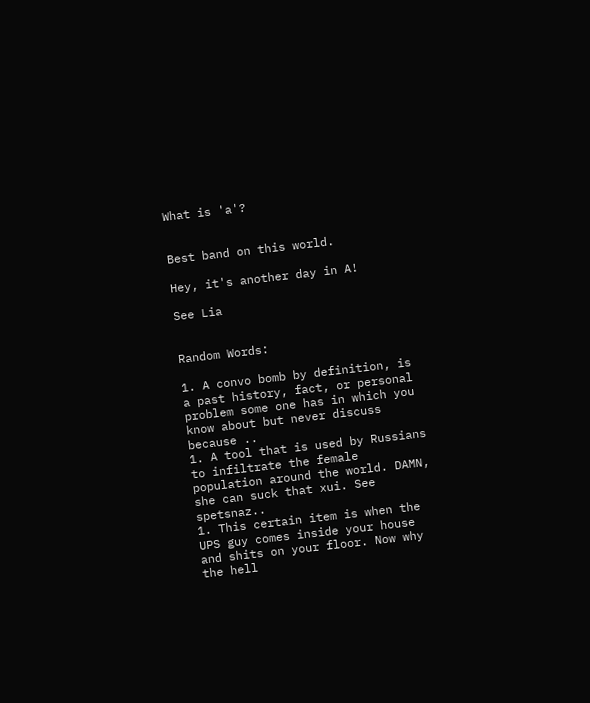What is 'a'?


Best band on this world.

Hey, it's another day in A!

See Lia


Random Words:

1. A convo bomb by definition, is a past history, fact, or personal problem some one has in which you know about but never discuss because ..
1. A tool that is used by Russians to infiltrate the female population around the world. DAMN, she can suck that xui. See spetsnaz..
1. This certain item is when the UPS guy comes inside your house and shits on your floor. Now why the hell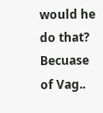would he do that? Becuase of Vag..